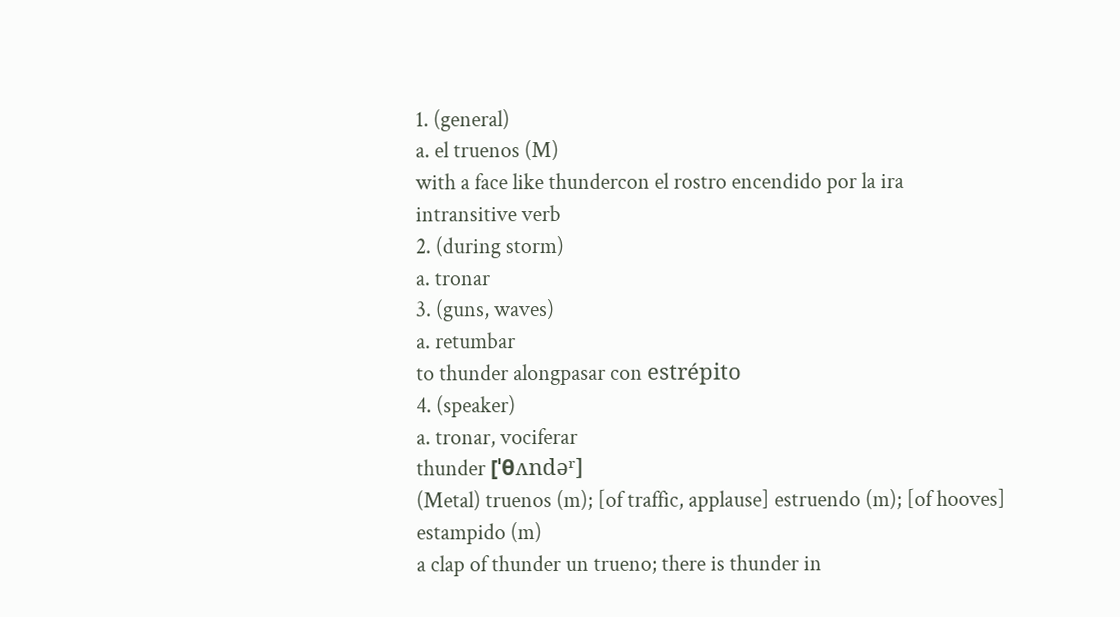1. (general)
a. el truenos (M)
with a face like thundercon el rostro encendido por la ira
intransitive verb
2. (during storm)
a. tronar
3. (guns, waves)
a. retumbar
to thunder alongpasar con estrépito
4. (speaker)
a. tronar, vociferar
thunder [ˈθʌndəʳ]
(Metal) truenos (m); [of traffic, applause] estruendo (m); [of hooves] estampido (m)
a clap of thunder un trueno; there is thunder in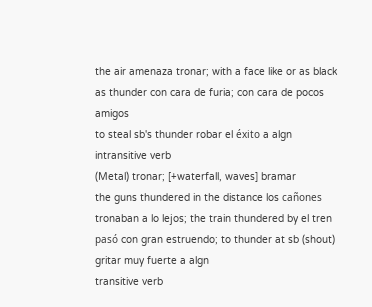the air amenaza tronar; with a face like or as black as thunder con cara de furia; con cara de pocos amigos
to steal sb's thunder robar el éxito a algn
intransitive verb
(Metal) tronar; [+waterfall, waves] bramar
the guns thundered in the distance los cañones tronaban a lo lejos; the train thundered by el tren pasó con gran estruendo; to thunder at sb (shout) gritar muy fuerte a algn
transitive verb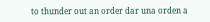to thunder out an order dar una orden a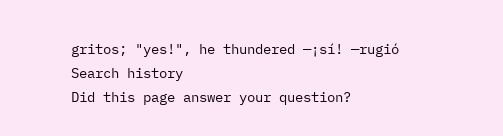gritos; "yes!", he thundered —¡sí! —rugió
Search history
Did this page answer your question?